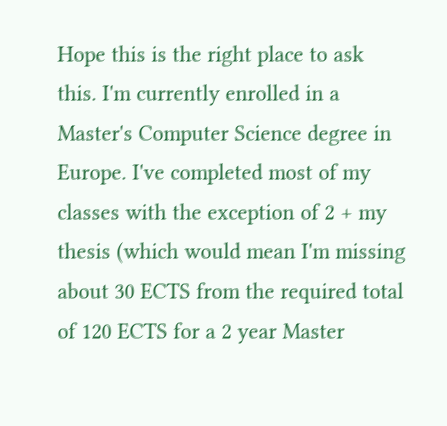Hope this is the right place to ask this. I'm currently enrolled in a Master's Computer Science degree in Europe. I've completed most of my classes with the exception of 2 + my thesis (which would mean I'm missing about 30 ECTS from the required total of 120 ECTS for a 2 year Master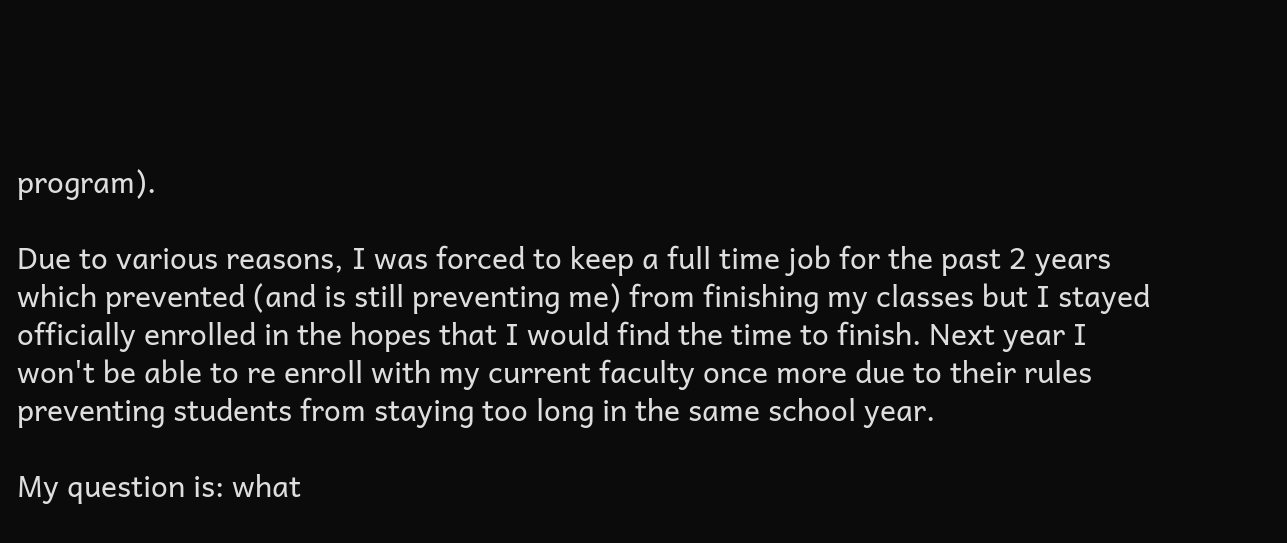program).

Due to various reasons, I was forced to keep a full time job for the past 2 years which prevented (and is still preventing me) from finishing my classes but I stayed officially enrolled in the hopes that I would find the time to finish. Next year I won't be able to re enroll with my current faculty once more due to their rules preventing students from staying too long in the same school year.

My question is: what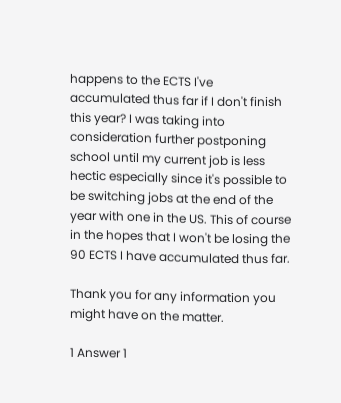happens to the ECTS I've accumulated thus far if I don't finish this year? I was taking into consideration further postponing school until my current job is less hectic especially since it's possible to be switching jobs at the end of the year with one in the US. This of course in the hopes that I won't be losing the 90 ECTS I have accumulated thus far.

Thank you for any information you might have on the matter.

1 Answer 1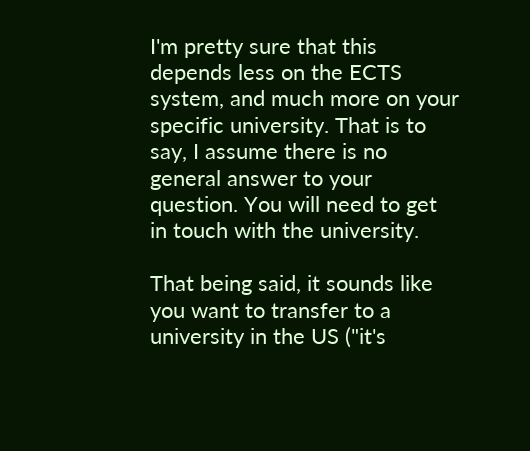I'm pretty sure that this depends less on the ECTS system, and much more on your specific university. That is to say, I assume there is no general answer to your question. You will need to get in touch with the university.

That being said, it sounds like you want to transfer to a university in the US ("it's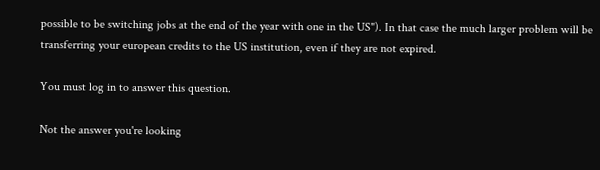possible to be switching jobs at the end of the year with one in the US"). In that case the much larger problem will be transferring your european credits to the US institution, even if they are not expired.

You must log in to answer this question.

Not the answer you're looking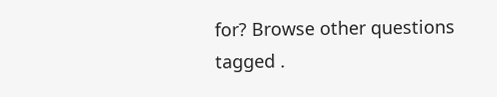for? Browse other questions tagged .